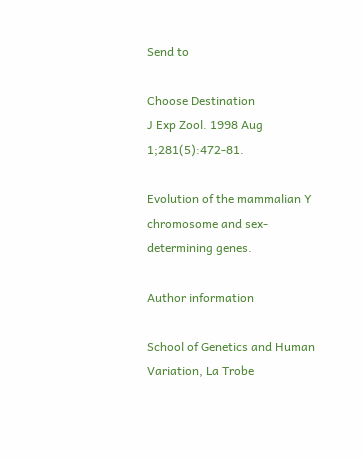Send to

Choose Destination
J Exp Zool. 1998 Aug 1;281(5):472-81.

Evolution of the mammalian Y chromosome and sex-determining genes.

Author information

School of Genetics and Human Variation, La Trobe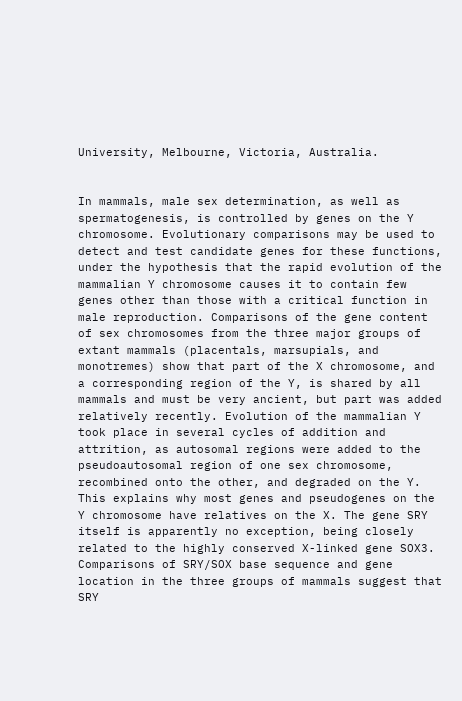University, Melbourne, Victoria, Australia.


In mammals, male sex determination, as well as spermatogenesis, is controlled by genes on the Y chromosome. Evolutionary comparisons may be used to detect and test candidate genes for these functions, under the hypothesis that the rapid evolution of the mammalian Y chromosome causes it to contain few genes other than those with a critical function in male reproduction. Comparisons of the gene content of sex chromosomes from the three major groups of extant mammals (placentals, marsupials, and monotremes) show that part of the X chromosome, and a corresponding region of the Y, is shared by all mammals and must be very ancient, but part was added relatively recently. Evolution of the mammalian Y took place in several cycles of addition and attrition, as autosomal regions were added to the pseudoautosomal region of one sex chromosome, recombined onto the other, and degraded on the Y. This explains why most genes and pseudogenes on the Y chromosome have relatives on the X. The gene SRY itself is apparently no exception, being closely related to the highly conserved X-linked gene SOX3. Comparisons of SRY/SOX base sequence and gene location in the three groups of mammals suggest that SRY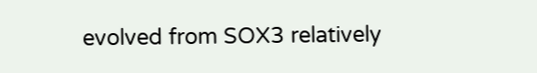evolved from SOX3 relatively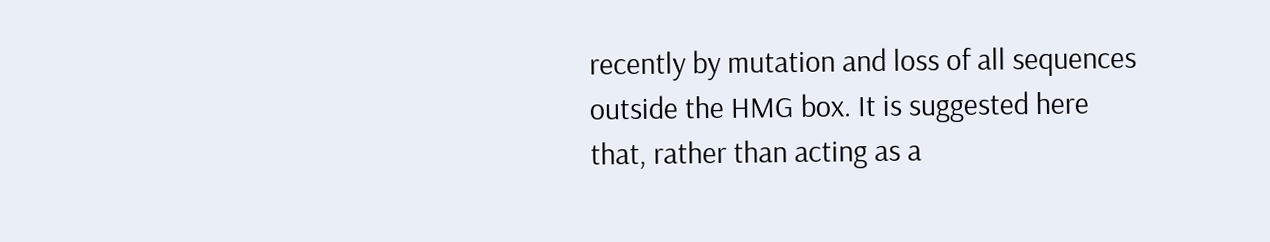recently by mutation and loss of all sequences outside the HMG box. It is suggested here that, rather than acting as a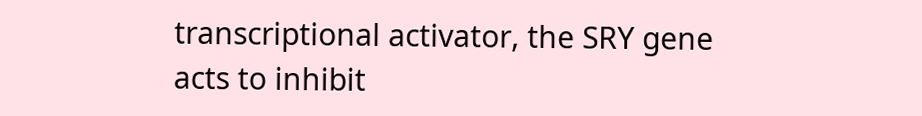transcriptional activator, the SRY gene acts to inhibit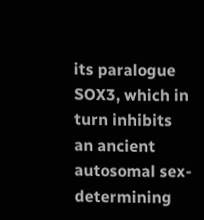its paralogue SOX3, which in turn inhibits an ancient autosomal sex-determining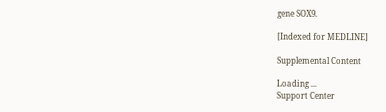gene SOX9.

[Indexed for MEDLINE]

Supplemental Content

Loading ...
Support Center